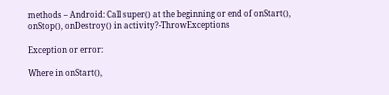methods – Android: Call super() at the beginning or end of onStart(), onStop(), onDestroy() in activity?-ThrowExceptions

Exception or error:

Where in onStart(),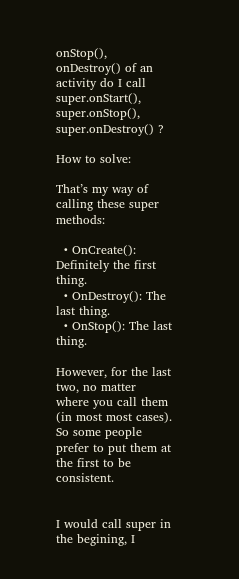onStop(), onDestroy() of an activity do I call super.onStart(), super.onStop(), super.onDestroy() ?

How to solve:

That’s my way of calling these super methods:

  • OnCreate(): Definitely the first thing.
  • OnDestroy(): The last thing.
  • OnStop(): The last thing.

However, for the last two, no matter where you call them (in most most cases). So some people prefer to put them at the first to be consistent.


I would call super in the begining, I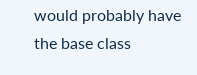would probably have the base class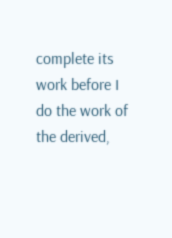complete its work before I do the work of the derived,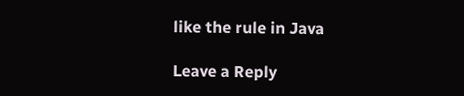like the rule in Java

Leave a Reply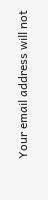Your email address will not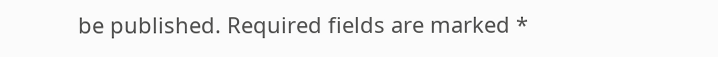be published. Required fields are marked *